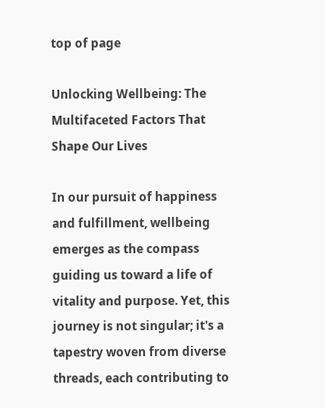top of page

Unlocking Wellbeing: The Multifaceted Factors That Shape Our Lives

In our pursuit of happiness and fulfillment, wellbeing emerges as the compass guiding us toward a life of vitality and purpose. Yet, this journey is not singular; it's a tapestry woven from diverse threads, each contributing to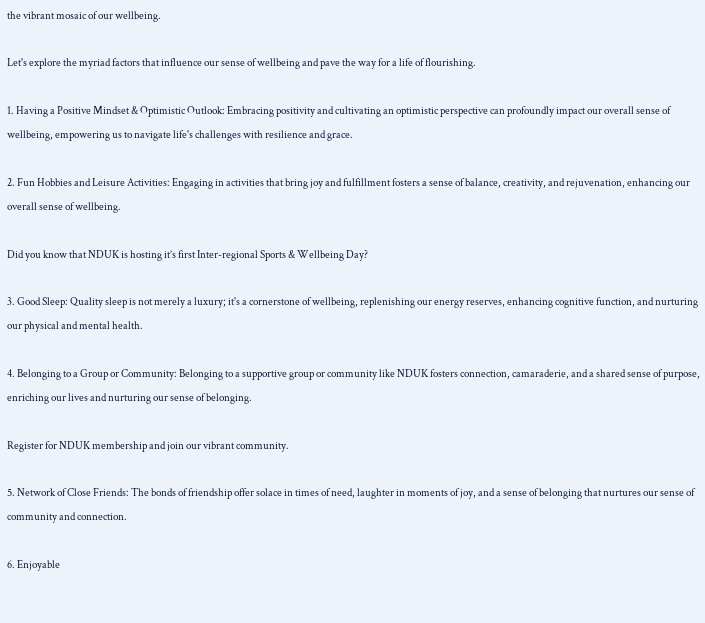the vibrant mosaic of our wellbeing.

Let's explore the myriad factors that influence our sense of wellbeing and pave the way for a life of flourishing.

1. Having a Positive Mindset & Optimistic Outlook: Embracing positivity and cultivating an optimistic perspective can profoundly impact our overall sense of wellbeing, empowering us to navigate life's challenges with resilience and grace.

2. Fun Hobbies and Leisure Activities: Engaging in activities that bring joy and fulfillment fosters a sense of balance, creativity, and rejuvenation, enhancing our overall sense of wellbeing.

Did you know that NDUK is hosting it’s first Inter-regional Sports & Wellbeing Day?

3. Good Sleep: Quality sleep is not merely a luxury; it's a cornerstone of wellbeing, replenishing our energy reserves, enhancing cognitive function, and nurturing our physical and mental health.

4. Belonging to a Group or Community: Belonging to a supportive group or community like NDUK fosters connection, camaraderie, and a shared sense of purpose, enriching our lives and nurturing our sense of belonging.

Register for NDUK membership and join our vibrant community.

5. Network of Close Friends: The bonds of friendship offer solace in times of need, laughter in moments of joy, and a sense of belonging that nurtures our sense of community and connection.

6. Enjoyable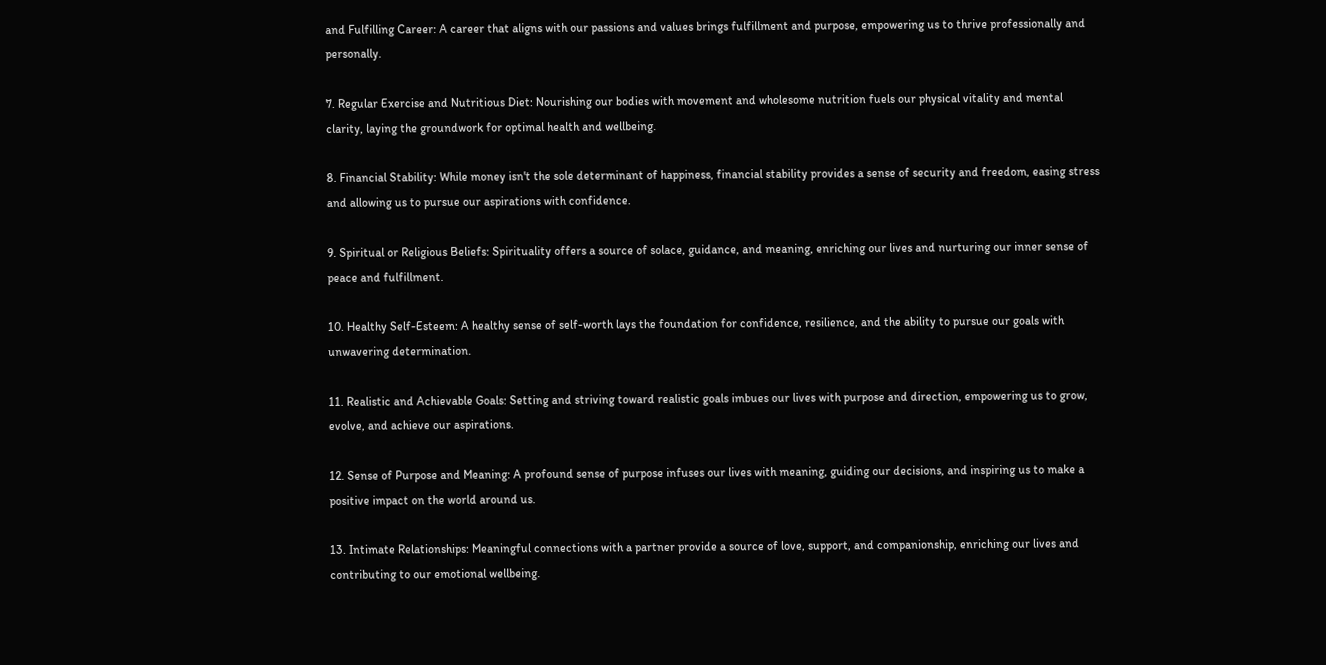and Fulfilling Career: A career that aligns with our passions and values brings fulfillment and purpose, empowering us to thrive professionally and personally.

7. Regular Exercise and Nutritious Diet: Nourishing our bodies with movement and wholesome nutrition fuels our physical vitality and mental clarity, laying the groundwork for optimal health and wellbeing.

8. Financial Stability: While money isn't the sole determinant of happiness, financial stability provides a sense of security and freedom, easing stress and allowing us to pursue our aspirations with confidence.

9. Spiritual or Religious Beliefs: Spirituality offers a source of solace, guidance, and meaning, enriching our lives and nurturing our inner sense of peace and fulfillment.

10. Healthy Self-Esteem: A healthy sense of self-worth lays the foundation for confidence, resilience, and the ability to pursue our goals with unwavering determination.

11. Realistic and Achievable Goals: Setting and striving toward realistic goals imbues our lives with purpose and direction, empowering us to grow, evolve, and achieve our aspirations.

12. Sense of Purpose and Meaning: A profound sense of purpose infuses our lives with meaning, guiding our decisions, and inspiring us to make a positive impact on the world around us.

13. Intimate Relationships: Meaningful connections with a partner provide a source of love, support, and companionship, enriching our lives and contributing to our emotional wellbeing.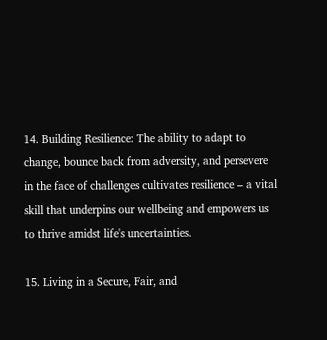14. Building Resilience: The ability to adapt to change, bounce back from adversity, and persevere in the face of challenges cultivates resilience – a vital skill that underpins our wellbeing and empowers us to thrive amidst life's uncertainties.

15. Living in a Secure, Fair, and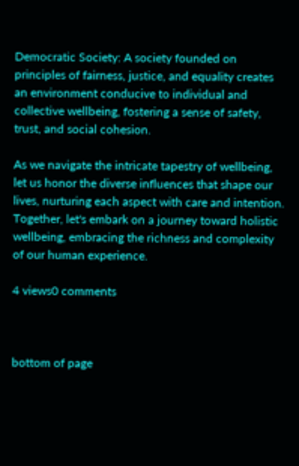Democratic Society: A society founded on principles of fairness, justice, and equality creates an environment conducive to individual and collective wellbeing, fostering a sense of safety, trust, and social cohesion.

As we navigate the intricate tapestry of wellbeing, let us honor the diverse influences that shape our lives, nurturing each aspect with care and intention. Together, let's embark on a journey toward holistic wellbeing, embracing the richness and complexity of our human experience.

4 views0 comments



bottom of page